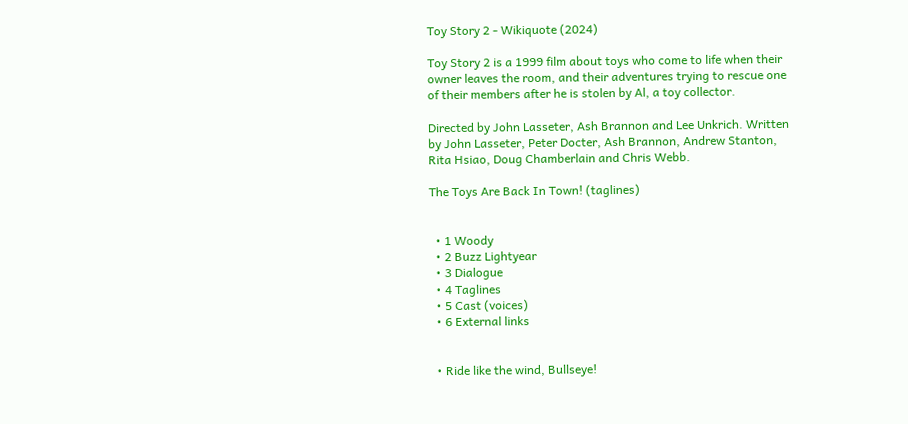Toy Story 2 - Wikiquote (2024)

Toy Story 2 is a 1999 film about toys who come to life when their owner leaves the room, and their adventures trying to rescue one of their members after he is stolen by Al, a toy collector.

Directed by John Lasseter, Ash Brannon and Lee Unkrich. Written by John Lasseter, Peter Docter, Ash Brannon, Andrew Stanton, Rita Hsiao, Doug Chamberlain and Chris Webb.

The Toys Are Back In Town! (taglines)


  • 1 Woody
  • 2 Buzz Lightyear
  • 3 Dialogue
  • 4 Taglines
  • 5 Cast (voices)
  • 6 External links


  • Ride like the wind, Bullseye!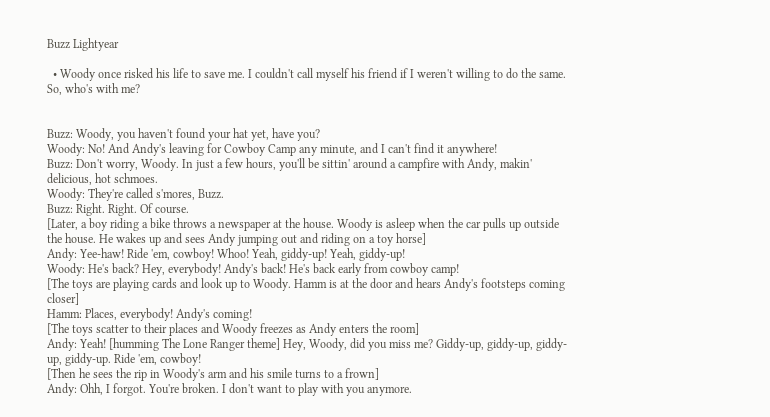Buzz Lightyear

  • Woody once risked his life to save me. I couldn't call myself his friend if I weren't willing to do the same. So, who's with me?


Buzz: Woody, you haven't found your hat yet, have you?
Woody: No! And Andy's leaving for Cowboy Camp any minute, and I can't find it anywhere!
Buzz: Don't worry, Woody. In just a few hours, you'll be sittin' around a campfire with Andy, makin' delicious, hot schmoes.
Woody: They're called s'mores, Buzz.
Buzz: Right. Right. Of course.
[Later, a boy riding a bike throws a newspaper at the house. Woody is asleep when the car pulls up outside the house. He wakes up and sees Andy jumping out and riding on a toy horse]
Andy: Yee-haw! Ride 'em, cowboy! Whoo! Yeah, giddy-up! Yeah, giddy-up!
Woody: He's back? Hey, everybody! Andy's back! He's back early from cowboy camp!
[The toys are playing cards and look up to Woody. Hamm is at the door and hears Andy's footsteps coming closer]
Hamm: Places, everybody! Andy's coming!
[The toys scatter to their places and Woody freezes as Andy enters the room]
Andy: Yeah! [humming The Lone Ranger theme] Hey, Woody, did you miss me? Giddy-up, giddy-up, giddy-up, giddy-up. Ride 'em, cowboy!
[Then he sees the rip in Woody's arm and his smile turns to a frown]
Andy: Ohh, I forgot. You're broken. I don't want to play with you anymore.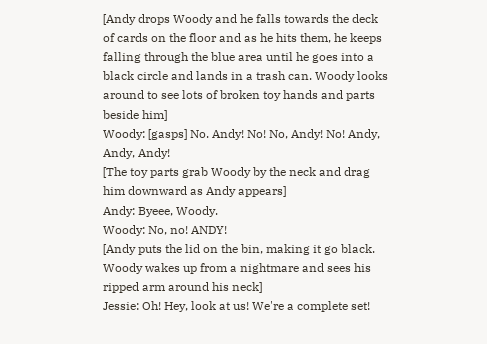[Andy drops Woody and he falls towards the deck of cards on the floor and as he hits them, he keeps falling through the blue area until he goes into a black circle and lands in a trash can. Woody looks around to see lots of broken toy hands and parts beside him]
Woody: [gasps] No. Andy! No! No, Andy! No! Andy, Andy, Andy!
[The toy parts grab Woody by the neck and drag him downward as Andy appears]
Andy: Byeee, Woody.
Woody: No, no! ANDY!
[Andy puts the lid on the bin, making it go black. Woody wakes up from a nightmare and sees his ripped arm around his neck]
Jessie: Oh! Hey, look at us! We're a complete set!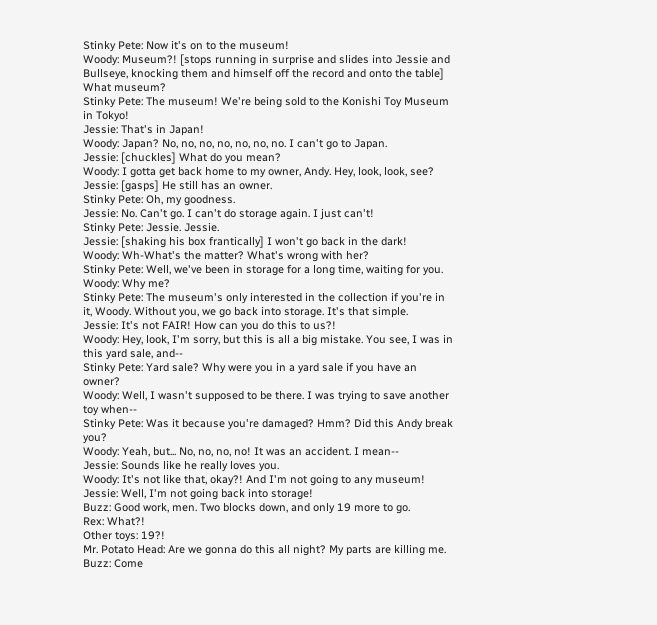Stinky Pete: Now it's on to the museum!
Woody: Museum?! [stops running in surprise and slides into Jessie and Bullseye, knocking them and himself off the record and onto the table] What museum?
Stinky Pete: The museum! We're being sold to the Konishi Toy Museum in Tokyo!
Jessie: That's in Japan!
Woody: Japan? No, no, no, no, no, no, no. I can't go to Japan.
Jessie: [chuckles] What do you mean?
Woody: I gotta get back home to my owner, Andy. Hey, look, look, see?
Jessie: [gasps] He still has an owner.
Stinky Pete: Oh, my goodness.
Jessie: No. Can't go. I can't do storage again. I just can't!
Stinky Pete: Jessie. Jessie.
Jessie: [shaking his box frantically] I won't go back in the dark!
Woody: Wh-What's the matter? What's wrong with her?
Stinky Pete: Well, we've been in storage for a long time, waiting for you.
Woody: Why me?
Stinky Pete: The museum's only interested in the collection if you're in it, Woody. Without you, we go back into storage. It's that simple.
Jessie: It's not FAIR! How can you do this to us?!
Woody: Hey, look, I'm sorry, but this is all a big mistake. You see, I was in this yard sale, and--
Stinky Pete: Yard sale? Why were you in a yard sale if you have an owner?
Woody: Well, I wasn't supposed to be there. I was trying to save another toy when--
Stinky Pete: Was it because you're damaged? Hmm? Did this Andy break you?
Woody: Yeah, but... No, no, no, no! It was an accident. I mean--
Jessie: Sounds like he really loves you.
Woody: It's not like that, okay?! And I'm not going to any museum!
Jessie: Well, I'm not going back into storage!
Buzz: Good work, men. Two blocks down, and only 19 more to go.
Rex: What?!
Other toys: 19?!
Mr. Potato Head: Are we gonna do this all night? My parts are killing me.
Buzz: Come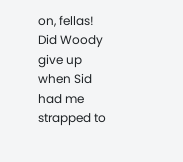on, fellas! Did Woody give up when Sid had me strapped to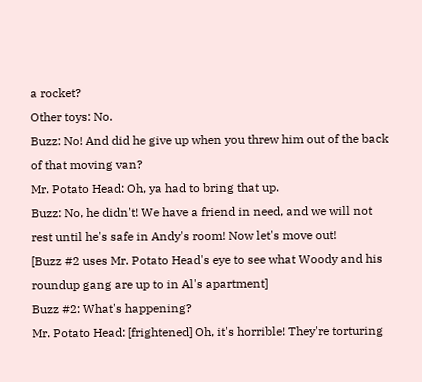a rocket?
Other toys: No.
Buzz: No! And did he give up when you threw him out of the back of that moving van?
Mr. Potato Head: Oh, ya had to bring that up.
Buzz: No, he didn't! We have a friend in need, and we will not rest until he's safe in Andy's room! Now let's move out!
[Buzz #2 uses Mr. Potato Head's eye to see what Woody and his roundup gang are up to in Al's apartment]
Buzz #2: What's happening?
Mr. Potato Head: [frightened] Oh, it's horrible! They're torturing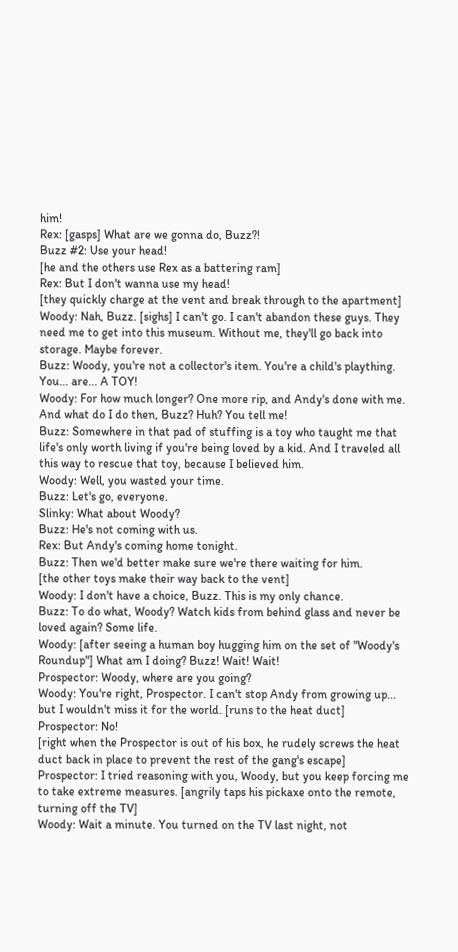him!
Rex: [gasps] What are we gonna do, Buzz?!
Buzz #2: Use your head!
[he and the others use Rex as a battering ram]
Rex: But I don't wanna use my head!
[they quickly charge at the vent and break through to the apartment]
Woody: Nah, Buzz. [sighs] I can't go. I can't abandon these guys. They need me to get into this museum. Without me, they'll go back into storage. Maybe forever.
Buzz: Woody, you're not a collector's item. You're a child's plaything. You... are... A TOY!
Woody: For how much longer? One more rip, and Andy's done with me. And what do I do then, Buzz? Huh? You tell me!
Buzz: Somewhere in that pad of stuffing is a toy who taught me that life's only worth living if you're being loved by a kid. And I traveled all this way to rescue that toy, because I believed him.
Woody: Well, you wasted your time.
Buzz: Let's go, everyone.
Slinky: What about Woody?
Buzz: He's not coming with us.
Rex: But Andy's coming home tonight.
Buzz: Then we'd better make sure we're there waiting for him.
[the other toys make their way back to the vent]
Woody: I don't have a choice, Buzz. This is my only chance.
Buzz: To do what, Woody? Watch kids from behind glass and never be loved again? Some life.
Woody: [after seeing a human boy hugging him on the set of "Woody's Roundup"] What am I doing? Buzz! Wait! Wait!
Prospector: Woody, where are you going?
Woody: You're right, Prospector. I can't stop Andy from growing up... but I wouldn't miss it for the world. [runs to the heat duct]
Prospector: No!
[right when the Prospector is out of his box, he rudely screws the heat duct back in place to prevent the rest of the gang's escape]
Prospector: I tried reasoning with you, Woody, but you keep forcing me to take extreme measures. [angrily taps his pickaxe onto the remote, turning off the TV]
Woody: Wait a minute. You turned on the TV last night, not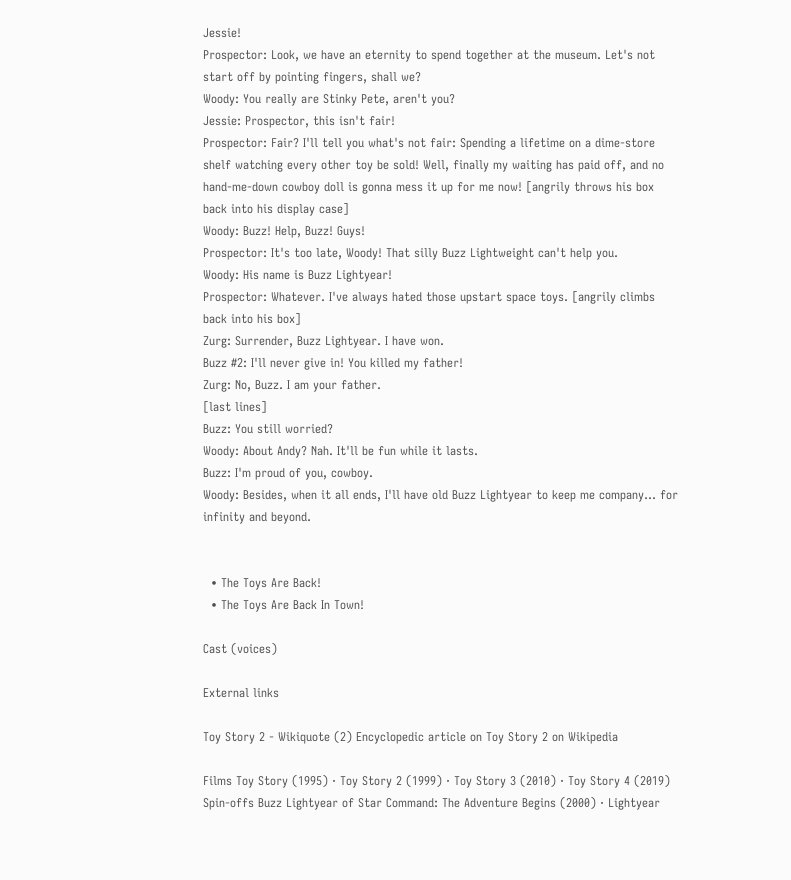Jessie!
Prospector: Look, we have an eternity to spend together at the museum. Let's not start off by pointing fingers, shall we?
Woody: You really are Stinky Pete, aren't you?
Jessie: Prospector, this isn't fair!
Prospector: Fair? I'll tell you what's not fair: Spending a lifetime on a dime-store shelf watching every other toy be sold! Well, finally my waiting has paid off, and no hand-me-down cowboy doll is gonna mess it up for me now! [angrily throws his box back into his display case]
Woody: Buzz! Help, Buzz! Guys!
Prospector: It's too late, Woody! That silly Buzz Lightweight can't help you.
Woody: His name is Buzz Lightyear!
Prospector: Whatever. I've always hated those upstart space toys. [angrily climbs back into his box]
Zurg: Surrender, Buzz Lightyear. I have won.
Buzz #2: I'll never give in! You killed my father!
Zurg: No, Buzz. I am your father.
[last lines]
Buzz: You still worried?
Woody: About Andy? Nah. It'll be fun while it lasts.
Buzz: I'm proud of you, cowboy.
Woody: Besides, when it all ends, I'll have old Buzz Lightyear to keep me company... for infinity and beyond.


  • The Toys Are Back!
  • The Toys Are Back In Town!

Cast (voices)

External links

Toy Story 2 - Wikiquote (2) Encyclopedic article on Toy Story 2 on Wikipedia

Films Toy Story (1995) · Toy Story 2 (1999) · Toy Story 3 (2010) · Toy Story 4 (2019)
Spin‑offs Buzz Lightyear of Star Command: The Adventure Begins (2000) · Lightyear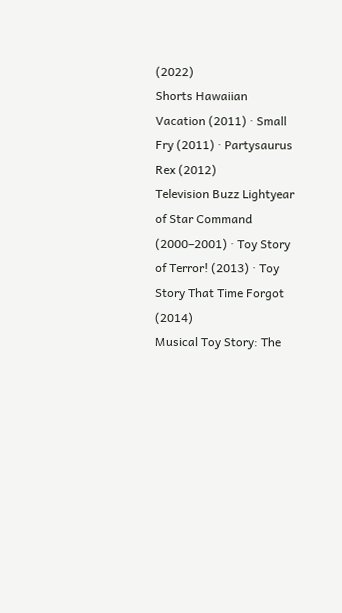(2022)
Shorts Hawaiian Vacation (2011) · Small Fry (2011) · Partysaurus Rex (2012)
Television Buzz Lightyear of Star Command (2000–2001) · Toy Story of Terror! (2013) · Toy Story That Time Forgot (2014)
Musical Toy Story: The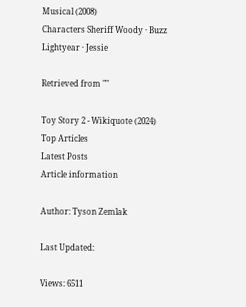Musical (2008)
Characters Sheriff Woody · Buzz Lightyear · Jessie

Retrieved from ""

Toy Story 2 - Wikiquote (2024)
Top Articles
Latest Posts
Article information

Author: Tyson Zemlak

Last Updated:

Views: 6511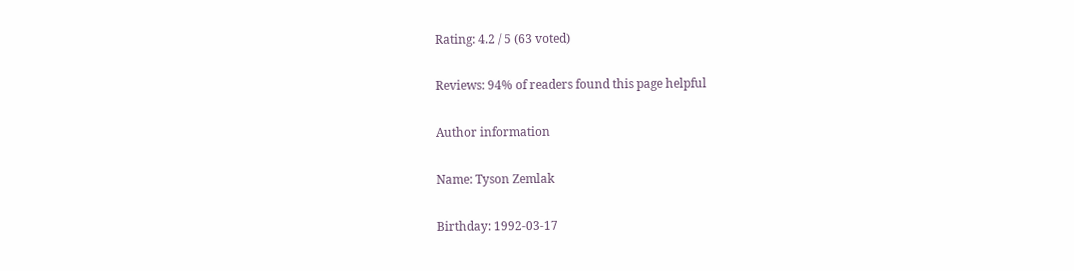Rating: 4.2 / 5 (63 voted)

Reviews: 94% of readers found this page helpful

Author information

Name: Tyson Zemlak

Birthday: 1992-03-17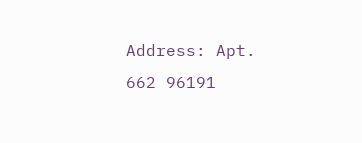Address: Apt. 662 96191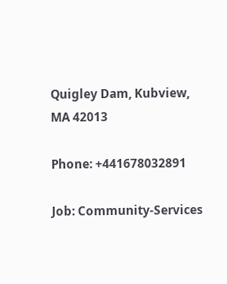Quigley Dam, Kubview, MA 42013

Phone: +441678032891

Job: Community-Services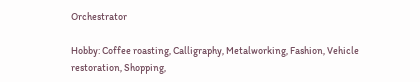Orchestrator

Hobby: Coffee roasting, Calligraphy, Metalworking, Fashion, Vehicle restoration, Shopping,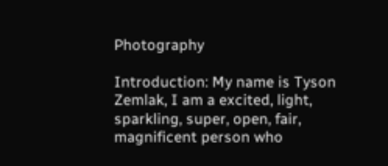Photography

Introduction: My name is Tyson Zemlak, I am a excited, light, sparkling, super, open, fair, magnificent person who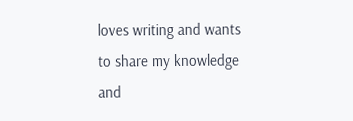loves writing and wants to share my knowledge and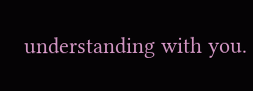understanding with you.